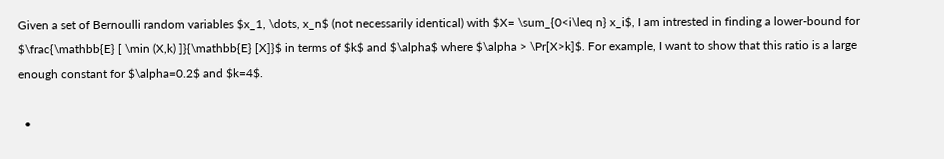Given a set of Bernoulli random variables $x_1, \dots, x_n$ (not necessarily identical) with $X= \sum_{0<i\leq n} x_i$, I am intrested in finding a lower-bound for $\frac{\mathbb{E} [ \min (X,k) ]}{\mathbb{E} [X]}$ in terms of $k$ and $\alpha$ where $\alpha > \Pr[X>k]$. For example, I want to show that this ratio is a large enough constant for $\alpha=0.2$ and $k=4$.

  •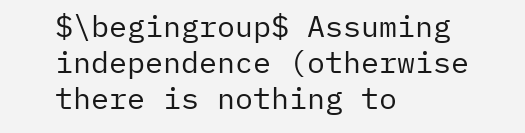$\begingroup$ Assuming independence (otherwise there is nothing to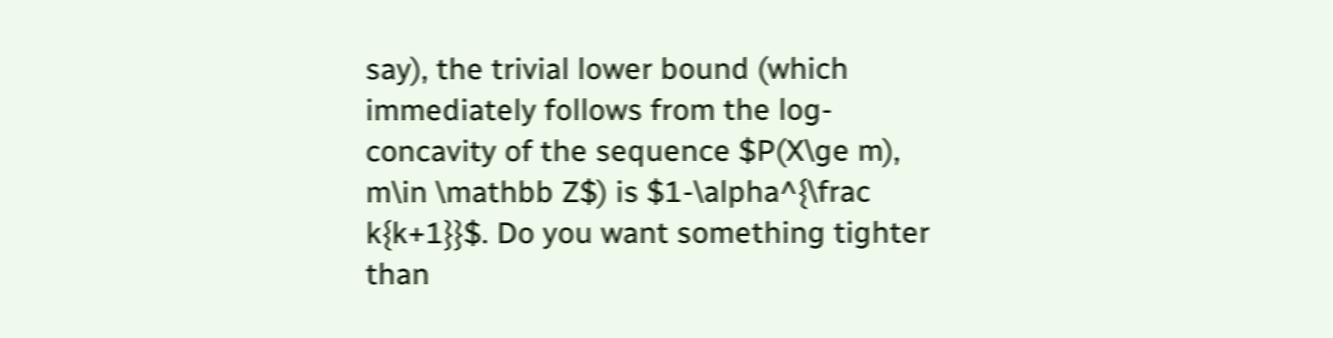say), the trivial lower bound (which immediately follows from the log-concavity of the sequence $P(X\ge m), m\in \mathbb Z$) is $1-\alpha^{\frac k{k+1}}$. Do you want something tighter than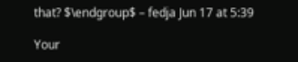that? $\endgroup$ – fedja Jun 17 at 5:39

Your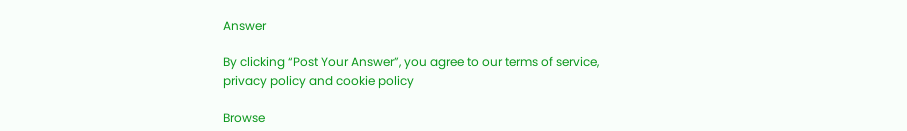Answer

By clicking “Post Your Answer”, you agree to our terms of service, privacy policy and cookie policy

Browse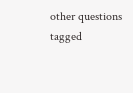other questions tagged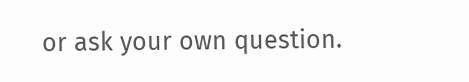or ask your own question.